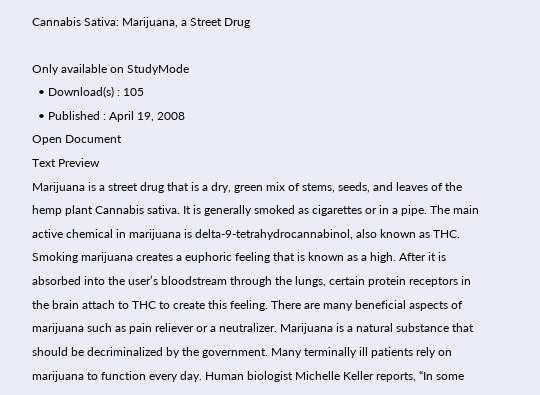Cannabis Sativa: Marijuana, a Street Drug

Only available on StudyMode
  • Download(s) : 105
  • Published : April 19, 2008
Open Document
Text Preview
Marijuana is a street drug that is a dry, green mix of stems, seeds, and leaves of the hemp plant Cannabis sativa. It is generally smoked as cigarettes or in a pipe. The main active chemical in marijuana is delta-9-tetrahydrocannabinol, also known as THC. Smoking marijuana creates a euphoric feeling that is known as a high. After it is absorbed into the user’s bloodstream through the lungs, certain protein receptors in the brain attach to THC to create this feeling. There are many beneficial aspects of marijuana such as pain reliever or a neutralizer. Marijuana is a natural substance that should be decriminalized by the government. Many terminally ill patients rely on marijuana to function every day. Human biologist Michelle Keller reports, “In some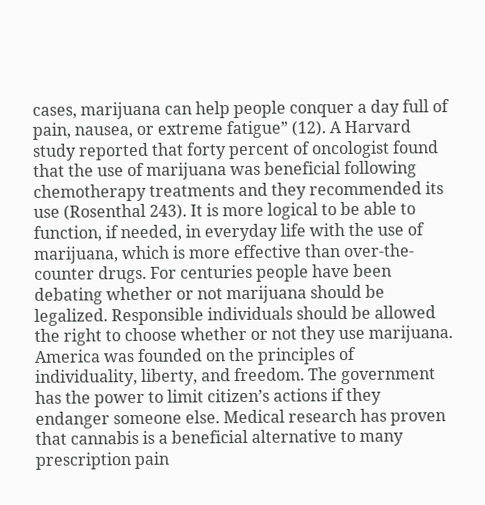cases, marijuana can help people conquer a day full of pain, nausea, or extreme fatigue” (12). A Harvard study reported that forty percent of oncologist found that the use of marijuana was beneficial following chemotherapy treatments and they recommended its use (Rosenthal 243). It is more logical to be able to function, if needed, in everyday life with the use of marijuana, which is more effective than over-the-counter drugs. For centuries people have been debating whether or not marijuana should be legalized. Responsible individuals should be allowed the right to choose whether or not they use marijuana. America was founded on the principles of individuality, liberty, and freedom. The government has the power to limit citizen’s actions if they endanger someone else. Medical research has proven that cannabis is a beneficial alternative to many prescription pain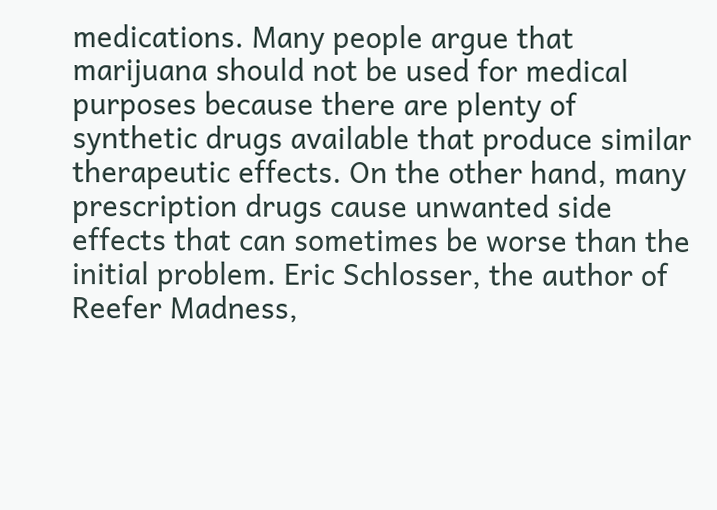medications. Many people argue that marijuana should not be used for medical purposes because there are plenty of synthetic drugs available that produce similar therapeutic effects. On the other hand, many prescription drugs cause unwanted side effects that can sometimes be worse than the initial problem. Eric Schlosser, the author of Reefer Madness,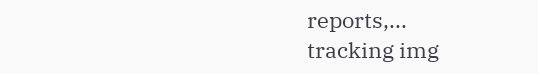reports,...
tracking img